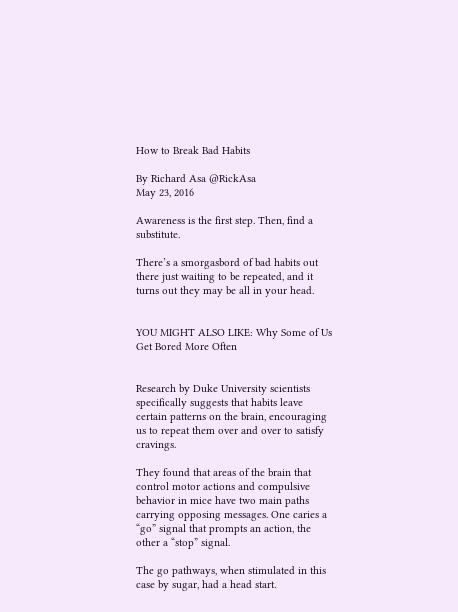How to Break Bad Habits

By Richard Asa @RickAsa
May 23, 2016

Awareness is the first step. Then, find a substitute.

There’s a smorgasbord of bad habits out there just waiting to be repeated, and it turns out they may be all in your head.


YOU MIGHT ALSO LIKE: Why Some of Us Get Bored More Often


Research by Duke University scientists specifically suggests that habits leave certain patterns on the brain, encouraging us to repeat them over and over to satisfy cravings.

They found that areas of the brain that control motor actions and compulsive behavior in mice have two main paths carrying opposing messages. One caries a “go” signal that prompts an action, the other a “stop” signal.

The go pathways, when stimulated in this case by sugar, had a head start.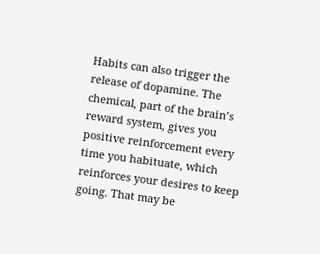Habits can also trigger the release of dopamine. The chemical, part of the brain’s reward system, gives you positive reinforcement every time you habituate, which reinforces your desires to keep going. That may be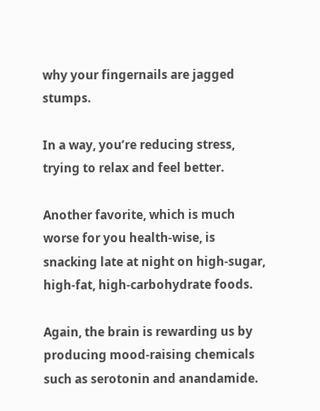why your fingernails are jagged stumps.

In a way, you’re reducing stress, trying to relax and feel better.

Another favorite, which is much worse for you health-wise, is snacking late at night on high-sugar, high-fat, high-carbohydrate foods.

Again, the brain is rewarding us by producing mood-raising chemicals such as serotonin and anandamide.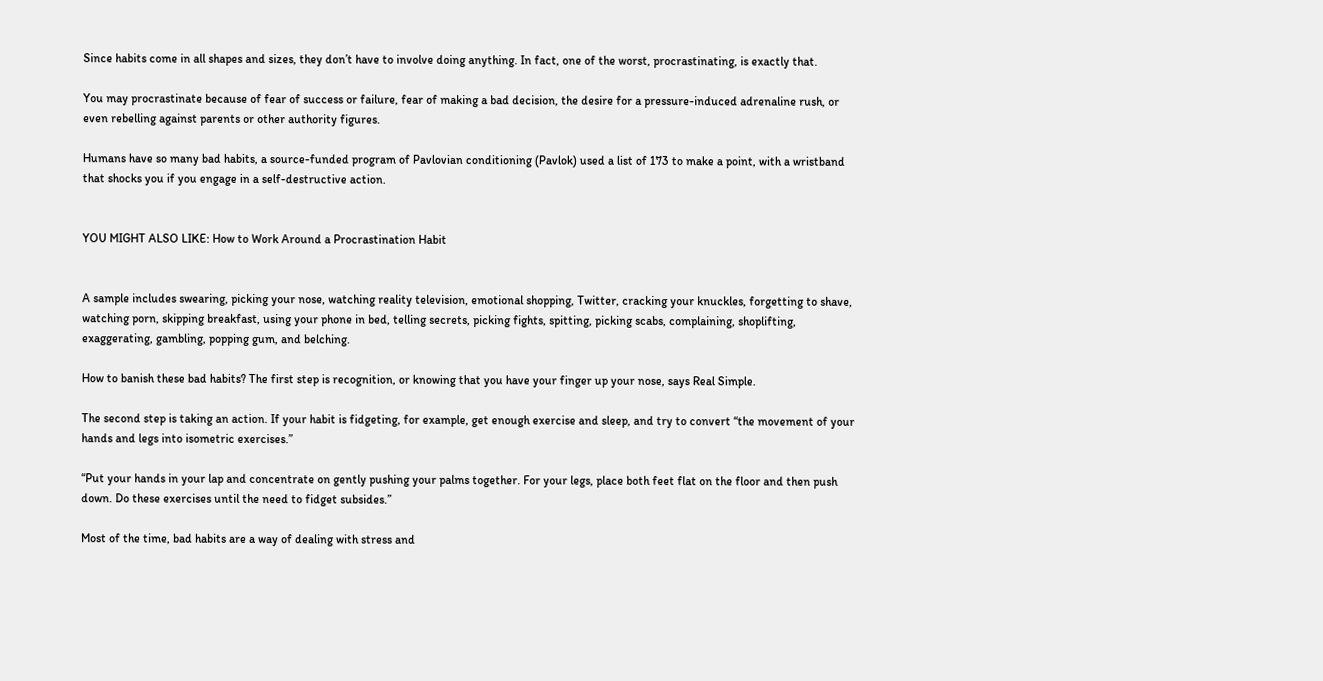Since habits come in all shapes and sizes, they don’t have to involve doing anything. In fact, one of the worst, procrastinating, is exactly that.

You may procrastinate because of fear of success or failure, fear of making a bad decision, the desire for a pressure-induced adrenaline rush, or even rebelling against parents or other authority figures.

Humans have so many bad habits, a source-funded program of Pavlovian conditioning (Pavlok) used a list of 173 to make a point, with a wristband that shocks you if you engage in a self-destructive action.


YOU MIGHT ALSO LIKE: How to Work Around a Procrastination Habit


A sample includes swearing, picking your nose, watching reality television, emotional shopping, Twitter, cracking your knuckles, forgetting to shave, watching porn, skipping breakfast, using your phone in bed, telling secrets, picking fights, spitting, picking scabs, complaining, shoplifting, exaggerating, gambling, popping gum, and belching.

How to banish these bad habits? The first step is recognition, or knowing that you have your finger up your nose, says Real Simple.

The second step is taking an action. If your habit is fidgeting, for example, get enough exercise and sleep, and try to convert “the movement of your hands and legs into isometric exercises.”

“Put your hands in your lap and concentrate on gently pushing your palms together. For your legs, place both feet flat on the floor and then push down. Do these exercises until the need to fidget subsides.”

Most of the time, bad habits are a way of dealing with stress and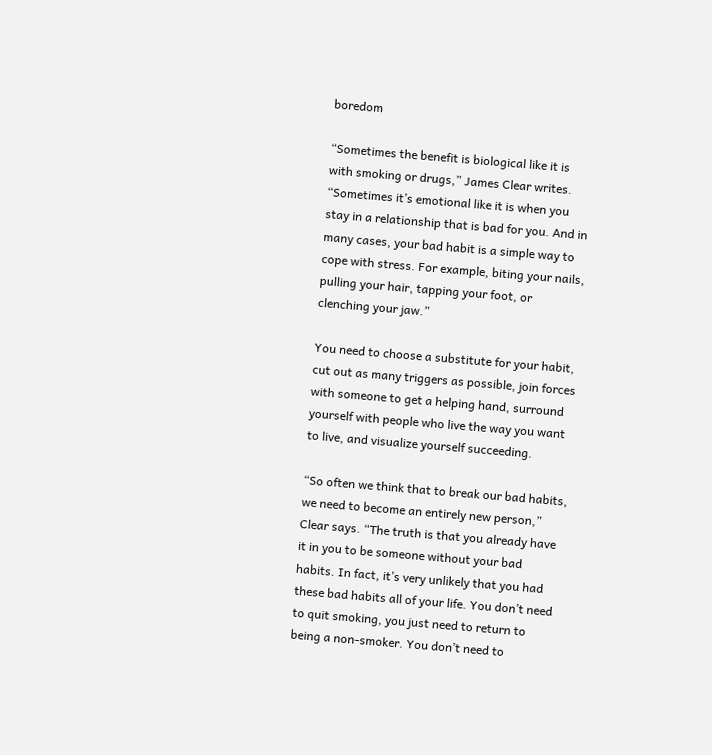boredom

“Sometimes the benefit is biological like it is with smoking or drugs,” James Clear writes. “Sometimes it’s emotional like it is when you stay in a relationship that is bad for you. And in many cases, your bad habit is a simple way to cope with stress. For example, biting your nails, pulling your hair, tapping your foot, or clenching your jaw.”

You need to choose a substitute for your habit, cut out as many triggers as possible, join forces with someone to get a helping hand, surround yourself with people who live the way you want to live, and visualize yourself succeeding.

“So often we think that to break our bad habits, we need to become an entirely new person,” Clear says. “The truth is that you already have it in you to be someone without your bad habits. In fact, it’s very unlikely that you had these bad habits all of your life. You don’t need to quit smoking, you just need to return to being a non-smoker. You don’t need to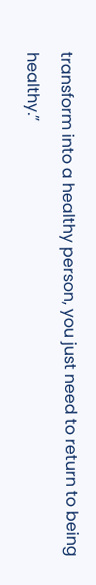transform into a healthy person, you just need to return to being healthy.”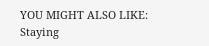YOU MIGHT ALSO LIKE: Staying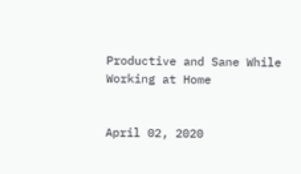Productive and Sane While Working at Home


April 02, 2020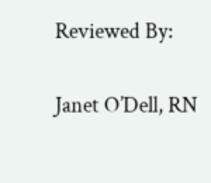Reviewed By:

Janet O’Dell, RN